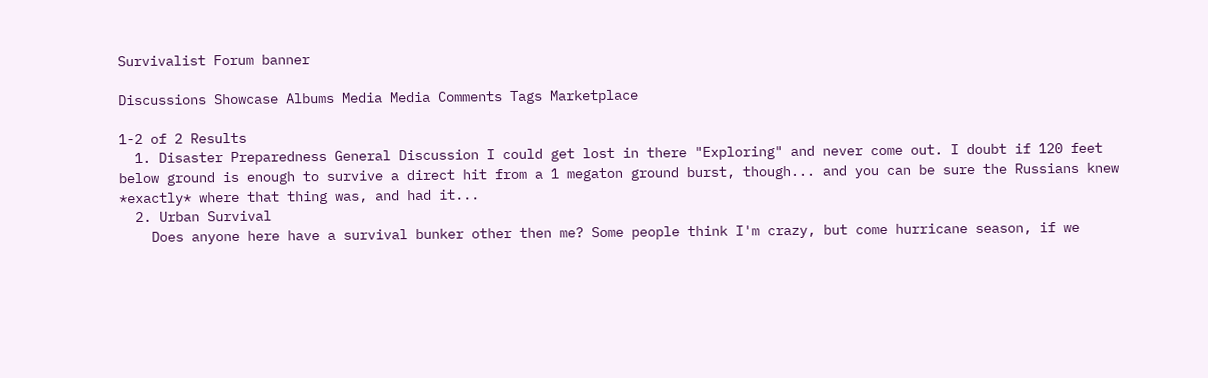Survivalist Forum banner

Discussions Showcase Albums Media Media Comments Tags Marketplace

1-2 of 2 Results
  1. Disaster Preparedness General Discussion I could get lost in there "Exploring" and never come out. I doubt if 120 feet below ground is enough to survive a direct hit from a 1 megaton ground burst, though... and you can be sure the Russians knew *exactly* where that thing was, and had it...
  2. Urban Survival
    Does anyone here have a survival bunker other then me? Some people think I'm crazy, but come hurricane season, if we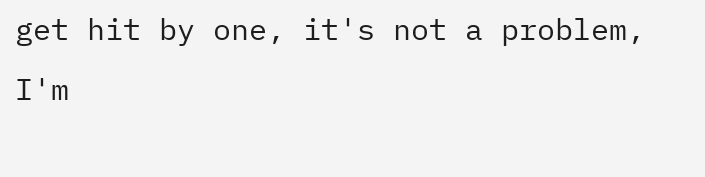get hit by one, it's not a problem, I'm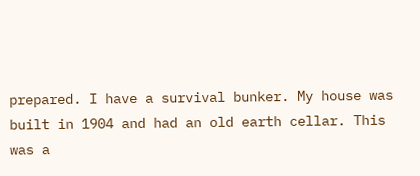prepared. I have a survival bunker. My house was built in 1904 and had an old earth cellar. This was a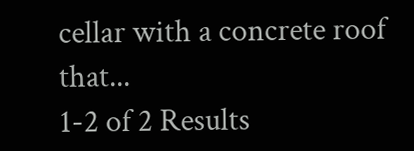cellar with a concrete roof that...
1-2 of 2 Results